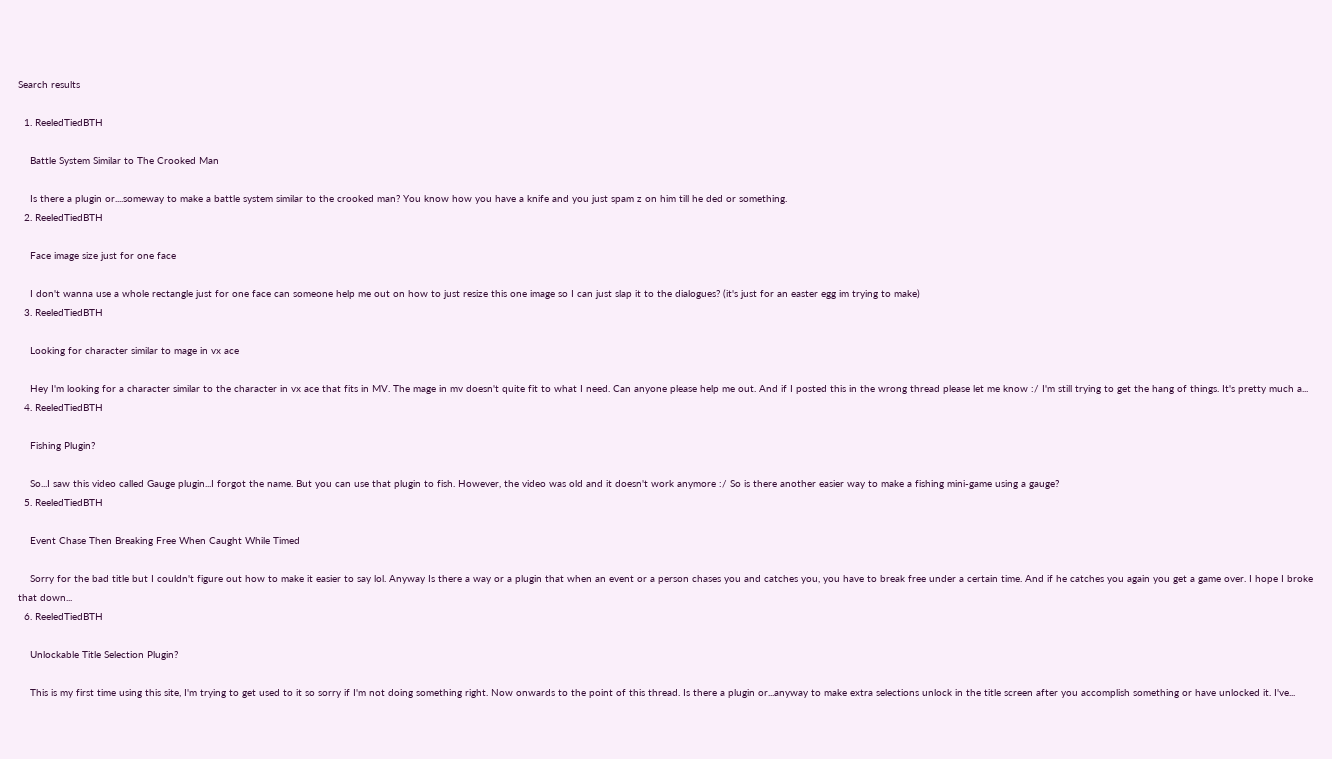Search results

  1. ReeledTiedBTH

    Battle System Similar to The Crooked Man

    Is there a plugin or....someway to make a battle system similar to the crooked man? You know how you have a knife and you just spam z on him till he ded or something.
  2. ReeledTiedBTH

    Face image size just for one face

    I don't wanna use a whole rectangle just for one face can someone help me out on how to just resize this one image so I can just slap it to the dialogues? (it's just for an easter egg im trying to make)
  3. ReeledTiedBTH

    Looking for character similar to mage in vx ace

    Hey I'm looking for a character similar to the character in vx ace that fits in MV. The mage in mv doesn't quite fit to what I need. Can anyone please help me out. And if I posted this in the wrong thread please let me know :/ I'm still trying to get the hang of things. It's pretty much a...
  4. ReeledTiedBTH

    Fishing Plugin?

    So...I saw this video called Gauge plugin...I forgot the name. But you can use that plugin to fish. However, the video was old and it doesn't work anymore :/ So is there another easier way to make a fishing mini-game using a gauge?
  5. ReeledTiedBTH

    Event Chase Then Breaking Free When Caught While Timed

    Sorry for the bad title but I couldn't figure out how to make it easier to say lol. Anyway Is there a way or a plugin that when an event or a person chases you and catches you, you have to break free under a certain time. And if he catches you again you get a game over. I hope I broke that down...
  6. ReeledTiedBTH

    Unlockable Title Selection Plugin?

    This is my first time using this site, I'm trying to get used to it so sorry if I'm not doing something right. Now onwards to the point of this thread. Is there a plugin or...anyway to make extra selections unlock in the title screen after you accomplish something or have unlocked it. I've...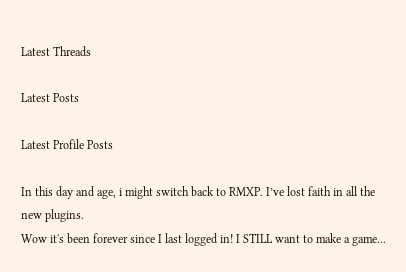Latest Threads

Latest Posts

Latest Profile Posts

In this day and age, i might switch back to RMXP. I’ve lost faith in all the new plugins.
Wow it's been forever since I last logged in! I STILL want to make a game...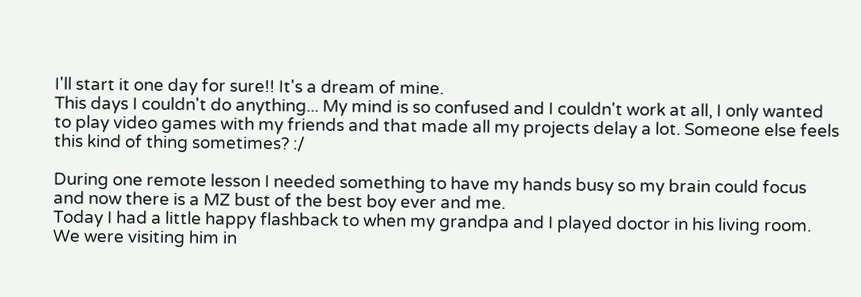I'll start it one day for sure!! It's a dream of mine.
This days I couldn't do anything... My mind is so confused and I couldn't work at all, I only wanted to play video games with my friends and that made all my projects delay a lot. Someone else feels this kind of thing sometimes? :/

During one remote lesson I needed something to have my hands busy so my brain could focus and now there is a MZ bust of the best boy ever and me.
Today I had a little happy flashback to when my grandpa and I played doctor in his living room. We were visiting him in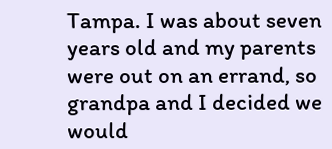Tampa. I was about seven years old and my parents were out on an errand, so grandpa and I decided we would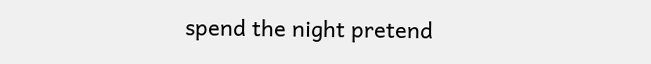spend the night pretend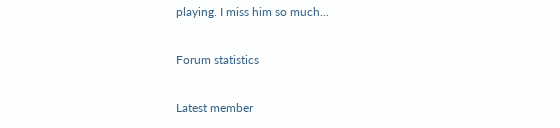playing. I miss him so much...

Forum statistics

Latest member